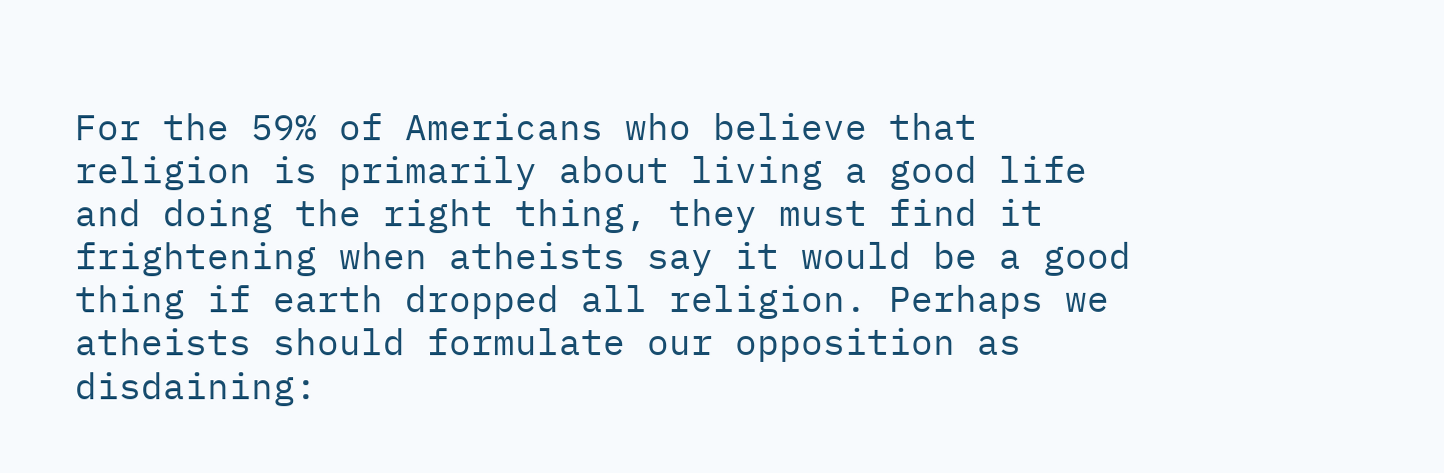For the 59% of Americans who believe that religion is primarily about living a good life and doing the right thing, they must find it frightening when atheists say it would be a good thing if earth dropped all religion. Perhaps we atheists should formulate our opposition as disdaining: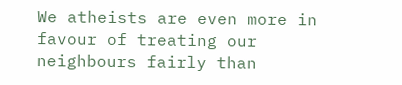We atheists are even more in favour of treating our neighbours fairly than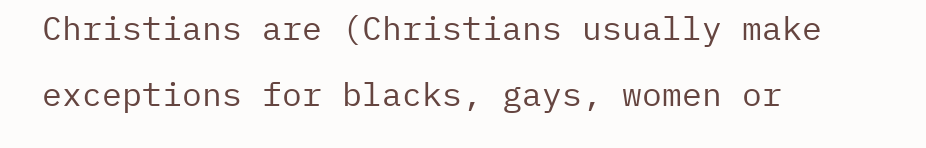Christians are (Christians usually make exceptions for blacks, gays, women or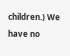children.) We have no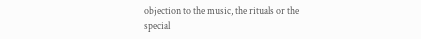objection to the music, the rituals or the special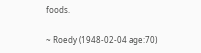foods.

~ Roedy (1948-02-04 age:70)